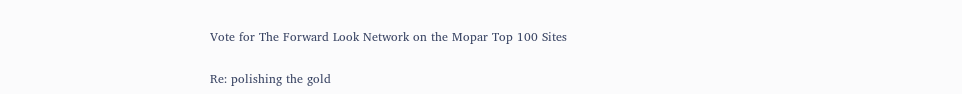Vote for The Forward Look Network on the Mopar Top 100 Sites

Re: polishing the gold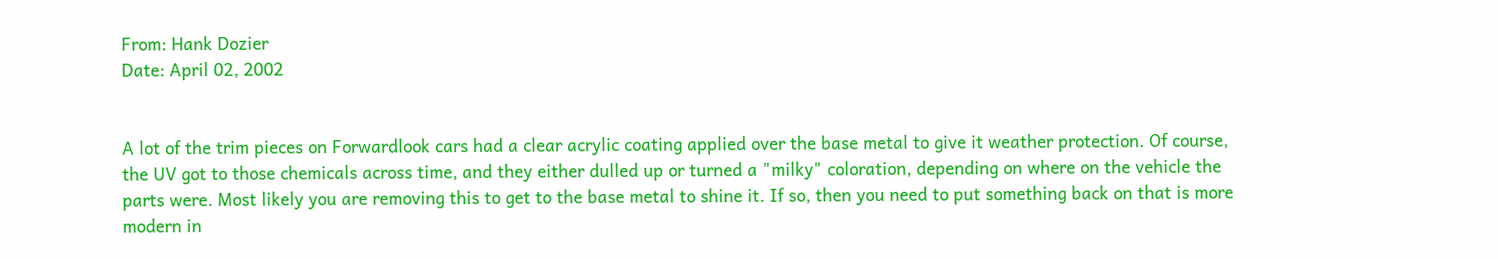From: Hank Dozier
Date: April 02, 2002


A lot of the trim pieces on Forwardlook cars had a clear acrylic coating applied over the base metal to give it weather protection. Of course, the UV got to those chemicals across time, and they either dulled up or turned a "milky" coloration, depending on where on the vehicle the parts were. Most likely you are removing this to get to the base metal to shine it. If so, then you need to put something back on that is more modern in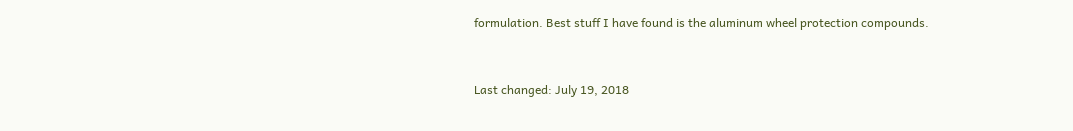formulation. Best stuff I have found is the aluminum wheel protection compounds.


Last changed: July 19, 2018